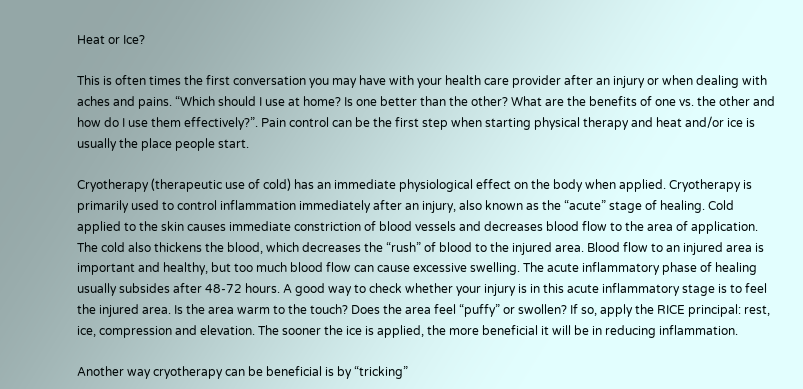Heat or Ice?

This is often times the first conversation you may have with your health care provider after an injury or when dealing with aches and pains. “Which should I use at home? Is one better than the other? What are the benefits of one vs. the other and how do I use them effectively?”. Pain control can be the first step when starting physical therapy and heat and/or ice is usually the place people start.

Cryotherapy (therapeutic use of cold) has an immediate physiological effect on the body when applied. Cryotherapy is primarily used to control inflammation immediately after an injury, also known as the “acute” stage of healing. Cold applied to the skin causes immediate constriction of blood vessels and decreases blood flow to the area of application. The cold also thickens the blood, which decreases the “rush” of blood to the injured area. Blood flow to an injured area is important and healthy, but too much blood flow can cause excessive swelling. The acute inflammatory phase of healing usually subsides after 48-72 hours. A good way to check whether your injury is in this acute inflammatory stage is to feel the injured area. Is the area warm to the touch? Does the area feel “puffy” or swollen? If so, apply the RICE principal: rest, ice, compression and elevation. The sooner the ice is applied, the more beneficial it will be in reducing inflammation.

Another way cryotherapy can be beneficial is by “tricking”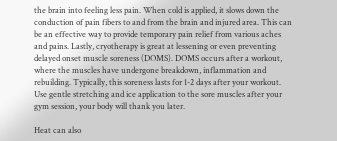the brain into feeling less pain. When cold is applied, it slows down the conduction of pain fibers to and from the brain and injured area. This can be an effective way to provide temporary pain relief from various aches and pains. Lastly, cryotherapy is great at lessening or even preventing delayed onset muscle soreness (DOMS). DOMS occurs after a workout, where the muscles have undergone breakdown, inflammation and rebuilding. Typically, this soreness lasts for 1-2 days after your workout. Use gentle stretching and ice application to the sore muscles after your gym session, your body will thank you later.

Heat can also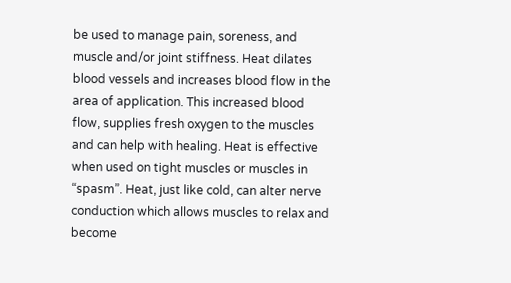be used to manage pain, soreness, and muscle and/or joint stiffness. Heat dilates blood vessels and increases blood flow in the area of application. This increased blood flow, supplies fresh oxygen to the muscles and can help with healing. Heat is effective when used on tight muscles or muscles in “spasm”. Heat, just like cold, can alter nerve conduction which allows muscles to relax and become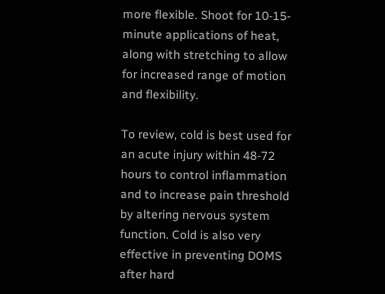more flexible. Shoot for 10-15-minute applications of heat, along with stretching to allow for increased range of motion and flexibility.

To review, cold is best used for an acute injury within 48-72 hours to control inflammation and to increase pain threshold by altering nervous system function. Cold is also very effective in preventing DOMS after hard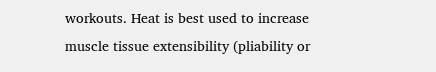workouts. Heat is best used to increase muscle tissue extensibility (pliability or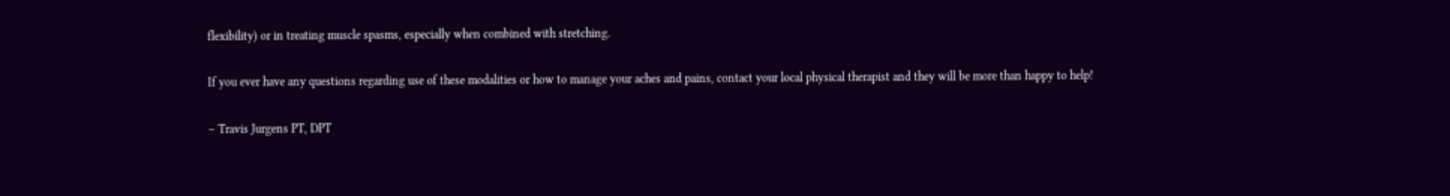flexibility) or in treating muscle spasms, especially when combined with stretching.

If you ever have any questions regarding use of these modalities or how to manage your aches and pains, contact your local physical therapist and they will be more than happy to help!

– Travis Jurgens PT, DPT